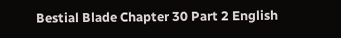Bestial Blade Chapter 30 Part 2 English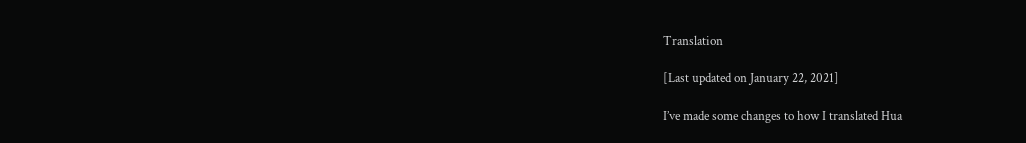Translation

[Last updated on January 22, 2021]

I’ve made some changes to how I translated Hua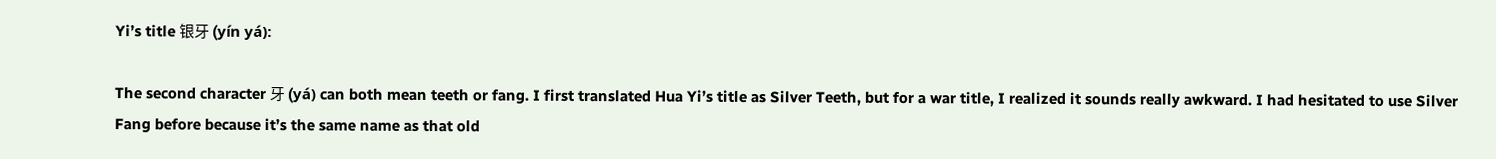Yi’s title 银牙 (yín yá):

The second character 牙 (yá) can both mean teeth or fang. I first translated Hua Yi’s title as Silver Teeth, but for a war title, I realized it sounds really awkward. I had hesitated to use Silver Fang before because it’s the same name as that old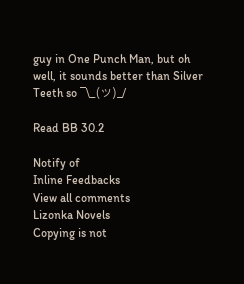guy in One Punch Man, but oh well, it sounds better than Silver Teeth so ¯\_(ツ)_/

Read BB 30.2

Notify of
Inline Feedbacks
View all comments
Lizonka Novels
Copying is not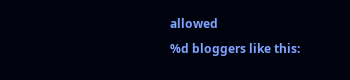allowed
%d bloggers like this: